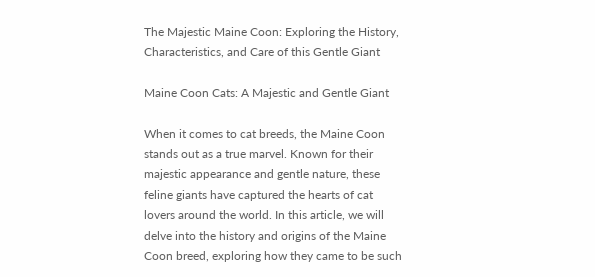The Majestic Maine Coon: Exploring the History, Characteristics, and Care of this Gentle Giant

Maine Coon Cats: A Majestic and Gentle Giant

When it comes to cat breeds, the Maine Coon stands out as a true marvel. Known for their majestic appearance and gentle nature, these feline giants have captured the hearts of cat lovers around the world. In this article, we will delve into the history and origins of the Maine Coon breed, exploring how they came to be such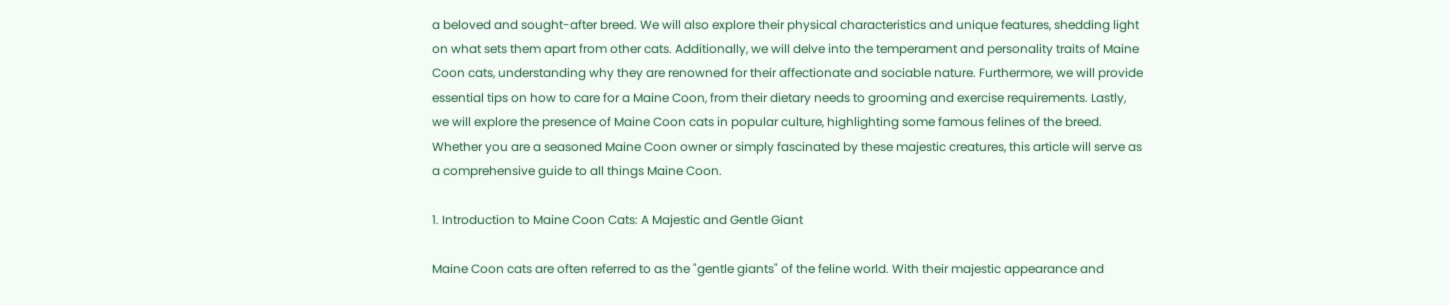a beloved and sought-after breed. We will also explore their physical characteristics and unique features, shedding light on what sets them apart from other cats. Additionally, we will delve into the temperament and personality traits of Maine Coon cats, understanding why they are renowned for their affectionate and sociable nature. Furthermore, we will provide essential tips on how to care for a Maine Coon, from their dietary needs to grooming and exercise requirements. Lastly, we will explore the presence of Maine Coon cats in popular culture, highlighting some famous felines of the breed. Whether you are a seasoned Maine Coon owner or simply fascinated by these majestic creatures, this article will serve as a comprehensive guide to all things Maine Coon.

1. Introduction to Maine Coon Cats: A Majestic and Gentle Giant

Maine Coon cats are often referred to as the "gentle giants" of the feline world. With their majestic appearance and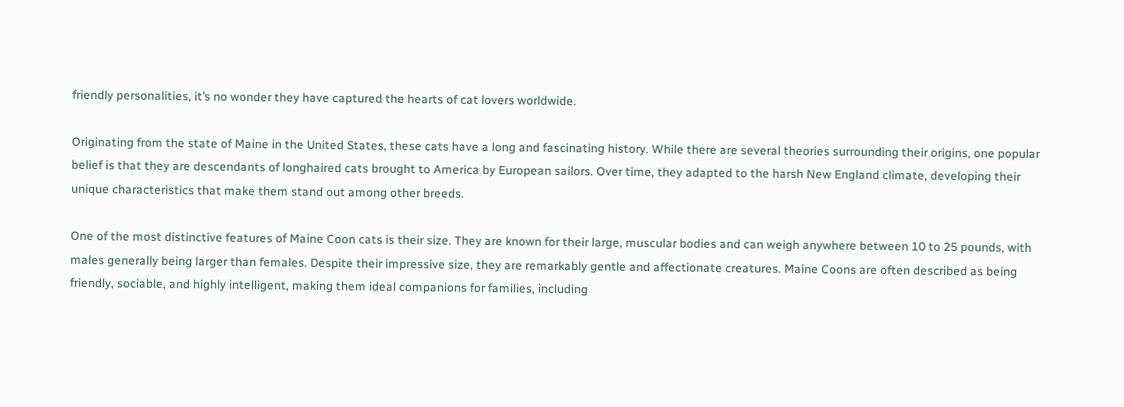friendly personalities, it’s no wonder they have captured the hearts of cat lovers worldwide.

Originating from the state of Maine in the United States, these cats have a long and fascinating history. While there are several theories surrounding their origins, one popular belief is that they are descendants of longhaired cats brought to America by European sailors. Over time, they adapted to the harsh New England climate, developing their unique characteristics that make them stand out among other breeds.

One of the most distinctive features of Maine Coon cats is their size. They are known for their large, muscular bodies and can weigh anywhere between 10 to 25 pounds, with males generally being larger than females. Despite their impressive size, they are remarkably gentle and affectionate creatures. Maine Coons are often described as being friendly, sociable, and highly intelligent, making them ideal companions for families, including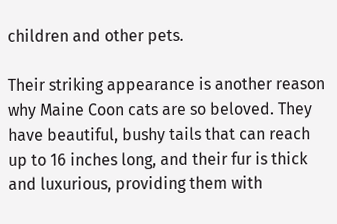children and other pets.

Their striking appearance is another reason why Maine Coon cats are so beloved. They have beautiful, bushy tails that can reach up to 16 inches long, and their fur is thick and luxurious, providing them with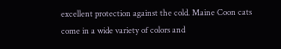excellent protection against the cold. Maine Coon cats come in a wide variety of colors and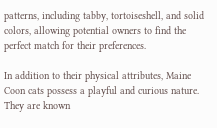patterns, including tabby, tortoiseshell, and solid colors, allowing potential owners to find the perfect match for their preferences.

In addition to their physical attributes, Maine Coon cats possess a playful and curious nature. They are known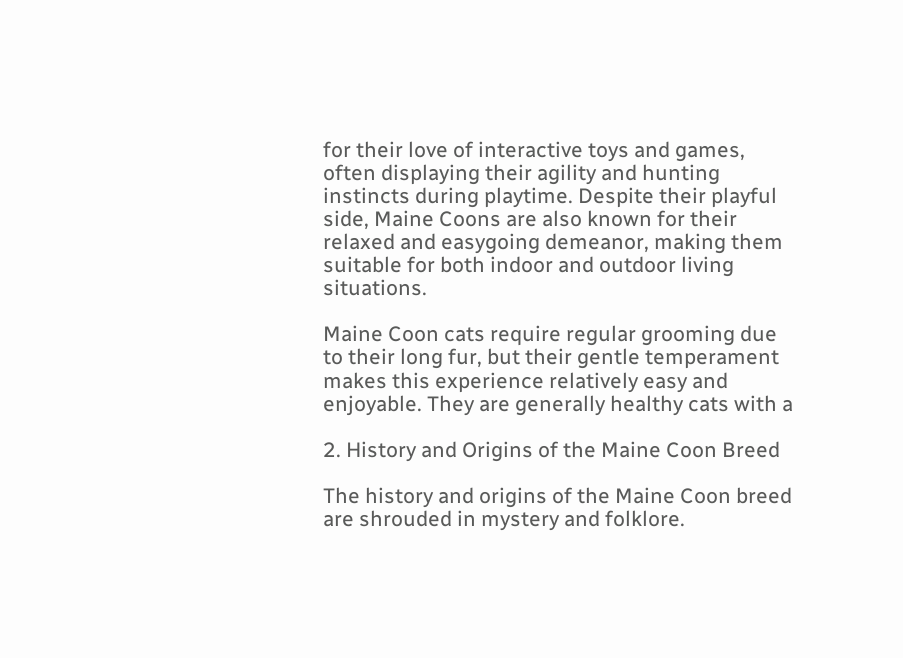for their love of interactive toys and games, often displaying their agility and hunting instincts during playtime. Despite their playful side, Maine Coons are also known for their relaxed and easygoing demeanor, making them suitable for both indoor and outdoor living situations.

Maine Coon cats require regular grooming due to their long fur, but their gentle temperament makes this experience relatively easy and enjoyable. They are generally healthy cats with a

2. History and Origins of the Maine Coon Breed

The history and origins of the Maine Coon breed are shrouded in mystery and folklore.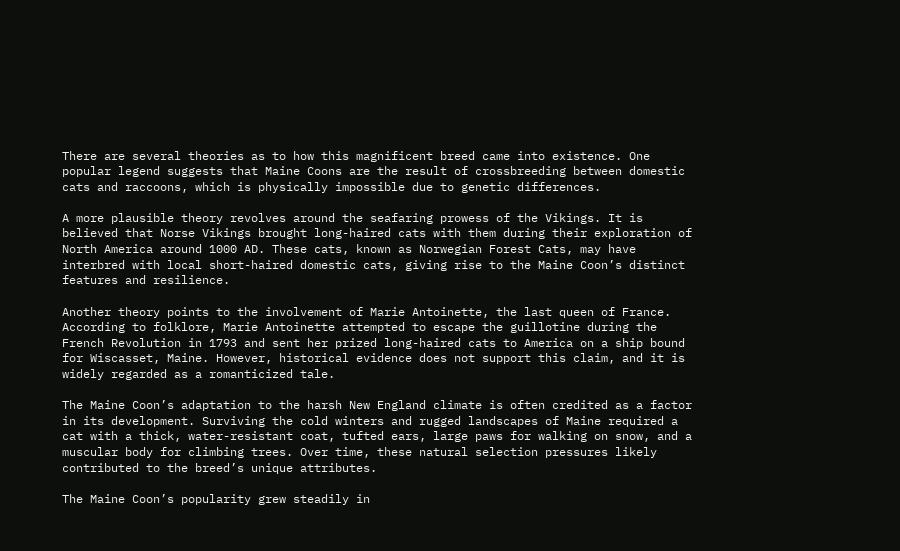There are several theories as to how this magnificent breed came into existence. One popular legend suggests that Maine Coons are the result of crossbreeding between domestic cats and raccoons, which is physically impossible due to genetic differences.

A more plausible theory revolves around the seafaring prowess of the Vikings. It is believed that Norse Vikings brought long-haired cats with them during their exploration of North America around 1000 AD. These cats, known as Norwegian Forest Cats, may have interbred with local short-haired domestic cats, giving rise to the Maine Coon’s distinct features and resilience.

Another theory points to the involvement of Marie Antoinette, the last queen of France. According to folklore, Marie Antoinette attempted to escape the guillotine during the French Revolution in 1793 and sent her prized long-haired cats to America on a ship bound for Wiscasset, Maine. However, historical evidence does not support this claim, and it is widely regarded as a romanticized tale.

The Maine Coon’s adaptation to the harsh New England climate is often credited as a factor in its development. Surviving the cold winters and rugged landscapes of Maine required a cat with a thick, water-resistant coat, tufted ears, large paws for walking on snow, and a muscular body for climbing trees. Over time, these natural selection pressures likely contributed to the breed’s unique attributes.

The Maine Coon’s popularity grew steadily in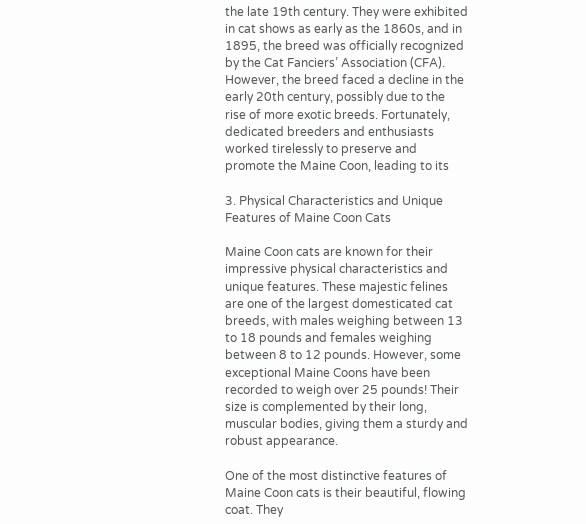the late 19th century. They were exhibited in cat shows as early as the 1860s, and in 1895, the breed was officially recognized by the Cat Fanciers’ Association (CFA). However, the breed faced a decline in the early 20th century, possibly due to the rise of more exotic breeds. Fortunately, dedicated breeders and enthusiasts worked tirelessly to preserve and promote the Maine Coon, leading to its

3. Physical Characteristics and Unique Features of Maine Coon Cats

Maine Coon cats are known for their impressive physical characteristics and unique features. These majestic felines are one of the largest domesticated cat breeds, with males weighing between 13 to 18 pounds and females weighing between 8 to 12 pounds. However, some exceptional Maine Coons have been recorded to weigh over 25 pounds! Their size is complemented by their long, muscular bodies, giving them a sturdy and robust appearance.

One of the most distinctive features of Maine Coon cats is their beautiful, flowing coat. They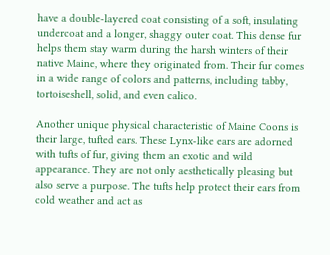have a double-layered coat consisting of a soft, insulating undercoat and a longer, shaggy outer coat. This dense fur helps them stay warm during the harsh winters of their native Maine, where they originated from. Their fur comes in a wide range of colors and patterns, including tabby, tortoiseshell, solid, and even calico.

Another unique physical characteristic of Maine Coons is their large, tufted ears. These Lynx-like ears are adorned with tufts of fur, giving them an exotic and wild appearance. They are not only aesthetically pleasing but also serve a purpose. The tufts help protect their ears from cold weather and act as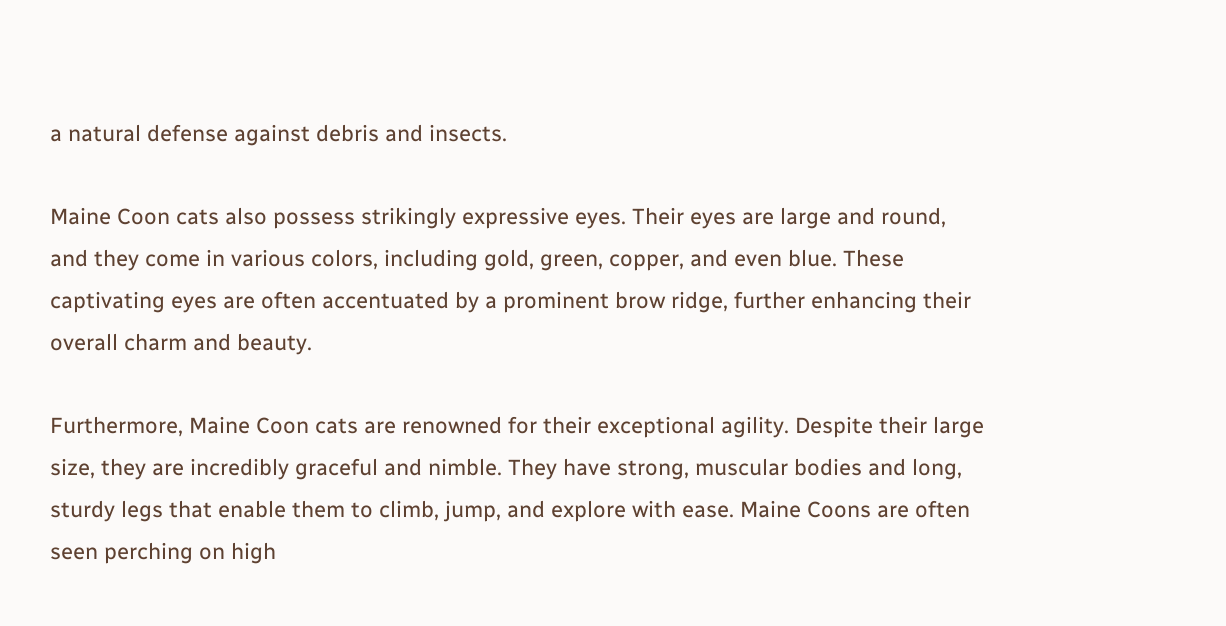a natural defense against debris and insects.

Maine Coon cats also possess strikingly expressive eyes. Their eyes are large and round, and they come in various colors, including gold, green, copper, and even blue. These captivating eyes are often accentuated by a prominent brow ridge, further enhancing their overall charm and beauty.

Furthermore, Maine Coon cats are renowned for their exceptional agility. Despite their large size, they are incredibly graceful and nimble. They have strong, muscular bodies and long, sturdy legs that enable them to climb, jump, and explore with ease. Maine Coons are often seen perching on high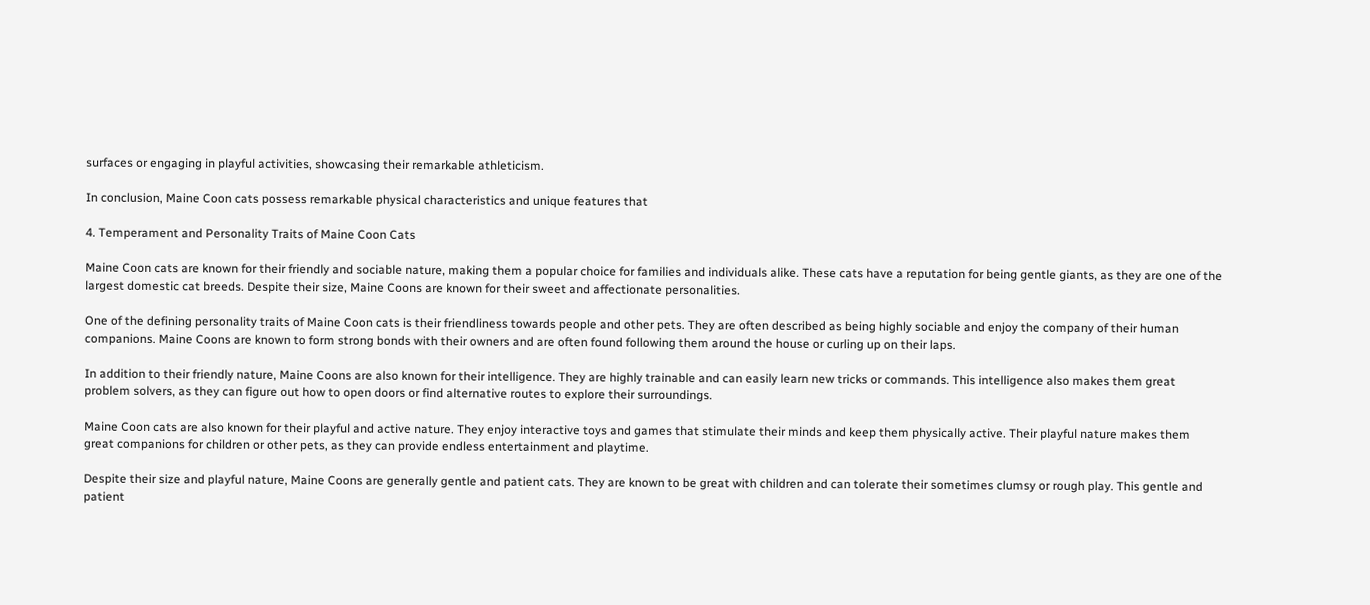surfaces or engaging in playful activities, showcasing their remarkable athleticism.

In conclusion, Maine Coon cats possess remarkable physical characteristics and unique features that

4. Temperament and Personality Traits of Maine Coon Cats

Maine Coon cats are known for their friendly and sociable nature, making them a popular choice for families and individuals alike. These cats have a reputation for being gentle giants, as they are one of the largest domestic cat breeds. Despite their size, Maine Coons are known for their sweet and affectionate personalities.

One of the defining personality traits of Maine Coon cats is their friendliness towards people and other pets. They are often described as being highly sociable and enjoy the company of their human companions. Maine Coons are known to form strong bonds with their owners and are often found following them around the house or curling up on their laps.

In addition to their friendly nature, Maine Coons are also known for their intelligence. They are highly trainable and can easily learn new tricks or commands. This intelligence also makes them great problem solvers, as they can figure out how to open doors or find alternative routes to explore their surroundings.

Maine Coon cats are also known for their playful and active nature. They enjoy interactive toys and games that stimulate their minds and keep them physically active. Their playful nature makes them great companions for children or other pets, as they can provide endless entertainment and playtime.

Despite their size and playful nature, Maine Coons are generally gentle and patient cats. They are known to be great with children and can tolerate their sometimes clumsy or rough play. This gentle and patient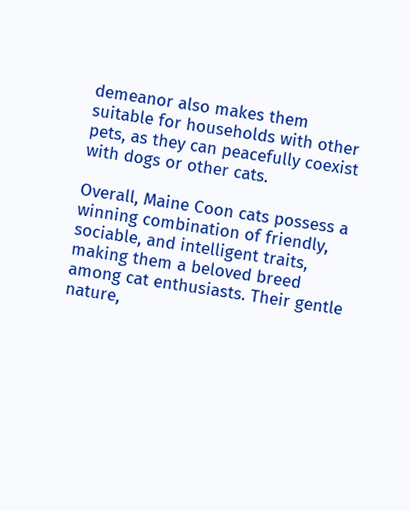demeanor also makes them suitable for households with other pets, as they can peacefully coexist with dogs or other cats.

Overall, Maine Coon cats possess a winning combination of friendly, sociable, and intelligent traits, making them a beloved breed among cat enthusiasts. Their gentle nature,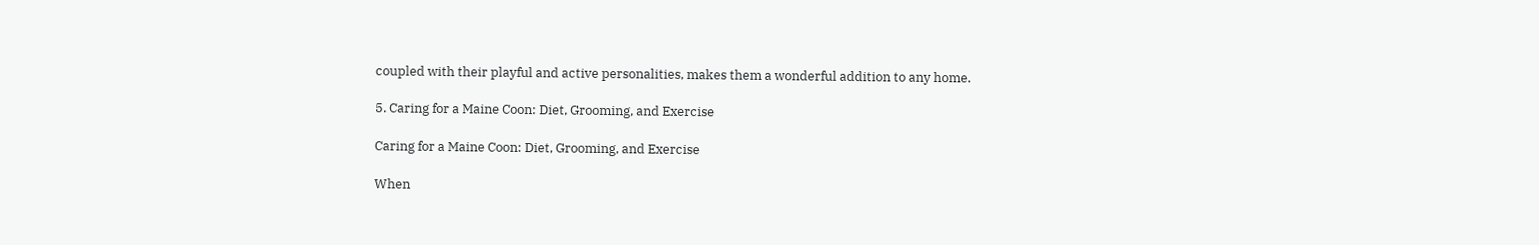coupled with their playful and active personalities, makes them a wonderful addition to any home.

5. Caring for a Maine Coon: Diet, Grooming, and Exercise

Caring for a Maine Coon: Diet, Grooming, and Exercise

When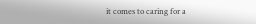it comes to caring for a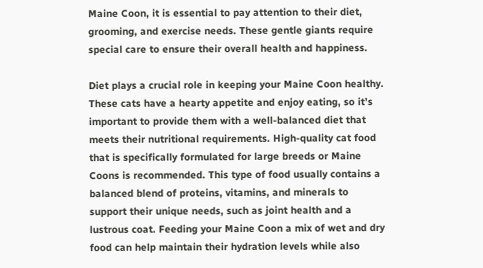Maine Coon, it is essential to pay attention to their diet, grooming, and exercise needs. These gentle giants require special care to ensure their overall health and happiness.

Diet plays a crucial role in keeping your Maine Coon healthy. These cats have a hearty appetite and enjoy eating, so it’s important to provide them with a well-balanced diet that meets their nutritional requirements. High-quality cat food that is specifically formulated for large breeds or Maine Coons is recommended. This type of food usually contains a balanced blend of proteins, vitamins, and minerals to support their unique needs, such as joint health and a lustrous coat. Feeding your Maine Coon a mix of wet and dry food can help maintain their hydration levels while also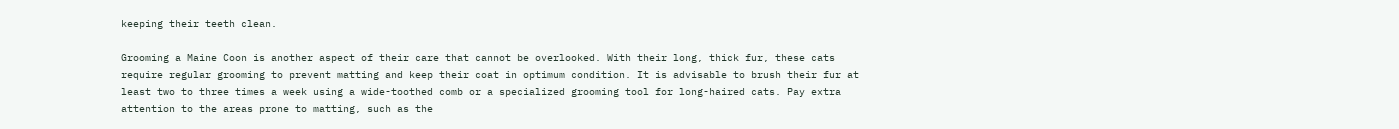keeping their teeth clean.

Grooming a Maine Coon is another aspect of their care that cannot be overlooked. With their long, thick fur, these cats require regular grooming to prevent matting and keep their coat in optimum condition. It is advisable to brush their fur at least two to three times a week using a wide-toothed comb or a specialized grooming tool for long-haired cats. Pay extra attention to the areas prone to matting, such as the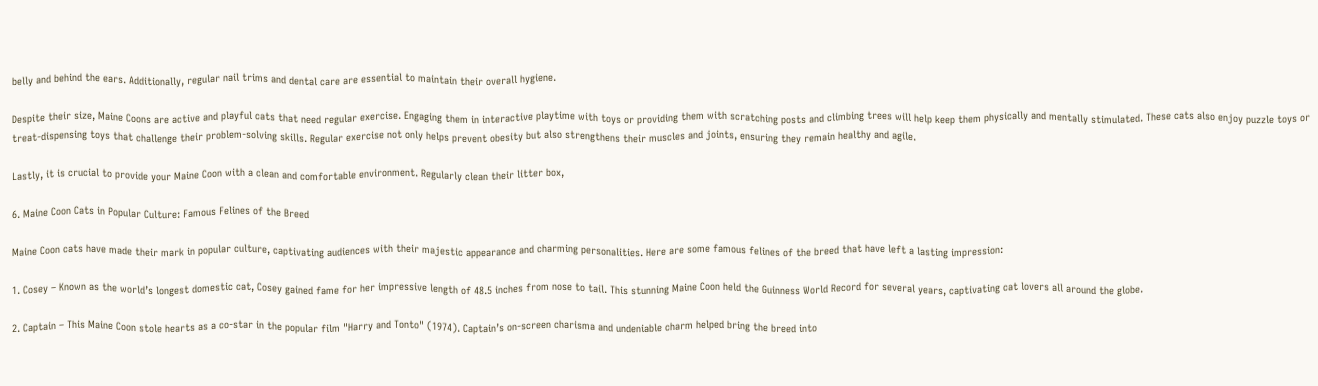belly and behind the ears. Additionally, regular nail trims and dental care are essential to maintain their overall hygiene.

Despite their size, Maine Coons are active and playful cats that need regular exercise. Engaging them in interactive playtime with toys or providing them with scratching posts and climbing trees will help keep them physically and mentally stimulated. These cats also enjoy puzzle toys or treat-dispensing toys that challenge their problem-solving skills. Regular exercise not only helps prevent obesity but also strengthens their muscles and joints, ensuring they remain healthy and agile.

Lastly, it is crucial to provide your Maine Coon with a clean and comfortable environment. Regularly clean their litter box,

6. Maine Coon Cats in Popular Culture: Famous Felines of the Breed

Maine Coon cats have made their mark in popular culture, captivating audiences with their majestic appearance and charming personalities. Here are some famous felines of the breed that have left a lasting impression:

1. Cosey – Known as the world’s longest domestic cat, Cosey gained fame for her impressive length of 48.5 inches from nose to tail. This stunning Maine Coon held the Guinness World Record for several years, captivating cat lovers all around the globe.

2. Captain – This Maine Coon stole hearts as a co-star in the popular film "Harry and Tonto" (1974). Captain’s on-screen charisma and undeniable charm helped bring the breed into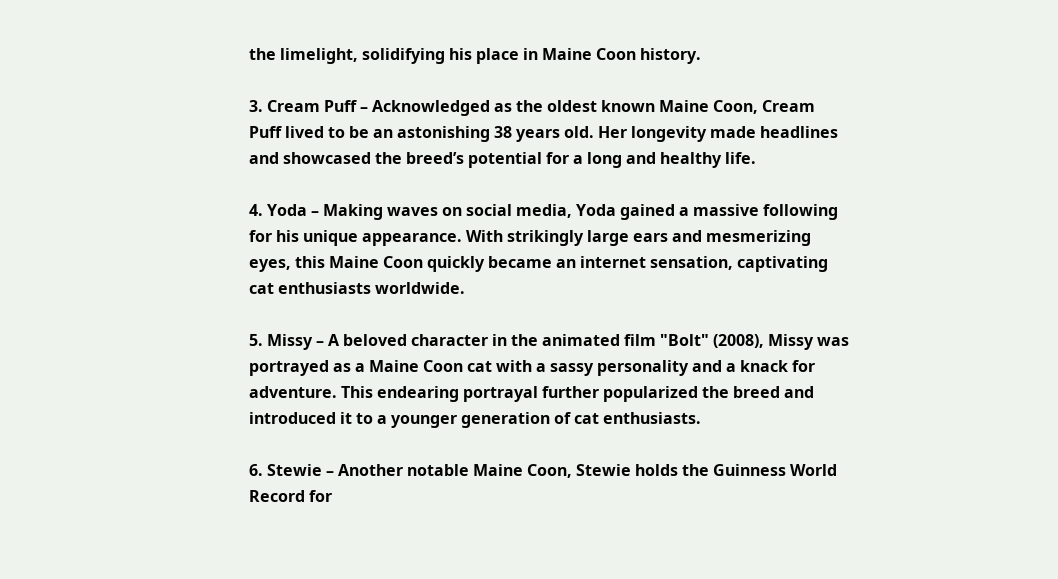the limelight, solidifying his place in Maine Coon history.

3. Cream Puff – Acknowledged as the oldest known Maine Coon, Cream Puff lived to be an astonishing 38 years old. Her longevity made headlines and showcased the breed’s potential for a long and healthy life.

4. Yoda – Making waves on social media, Yoda gained a massive following for his unique appearance. With strikingly large ears and mesmerizing eyes, this Maine Coon quickly became an internet sensation, captivating cat enthusiasts worldwide.

5. Missy – A beloved character in the animated film "Bolt" (2008), Missy was portrayed as a Maine Coon cat with a sassy personality and a knack for adventure. This endearing portrayal further popularized the breed and introduced it to a younger generation of cat enthusiasts.

6. Stewie – Another notable Maine Coon, Stewie holds the Guinness World Record for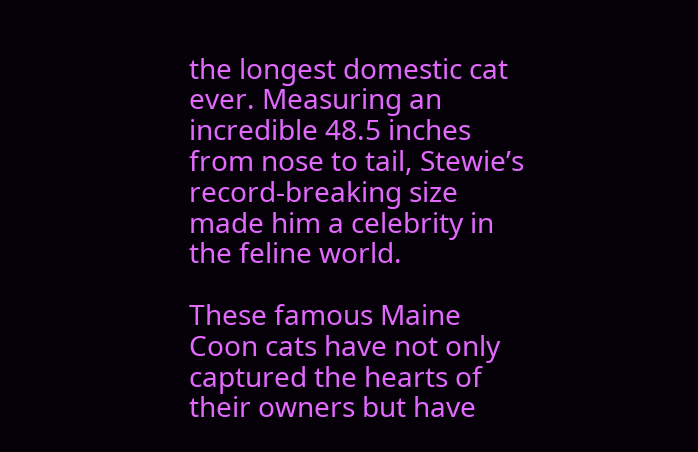the longest domestic cat ever. Measuring an incredible 48.5 inches from nose to tail, Stewie’s record-breaking size made him a celebrity in the feline world.

These famous Maine Coon cats have not only captured the hearts of their owners but have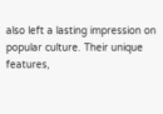also left a lasting impression on popular culture. Their unique features,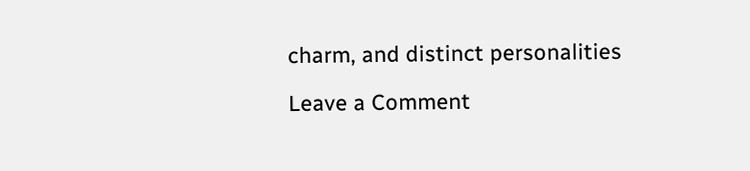charm, and distinct personalities

Leave a Comment